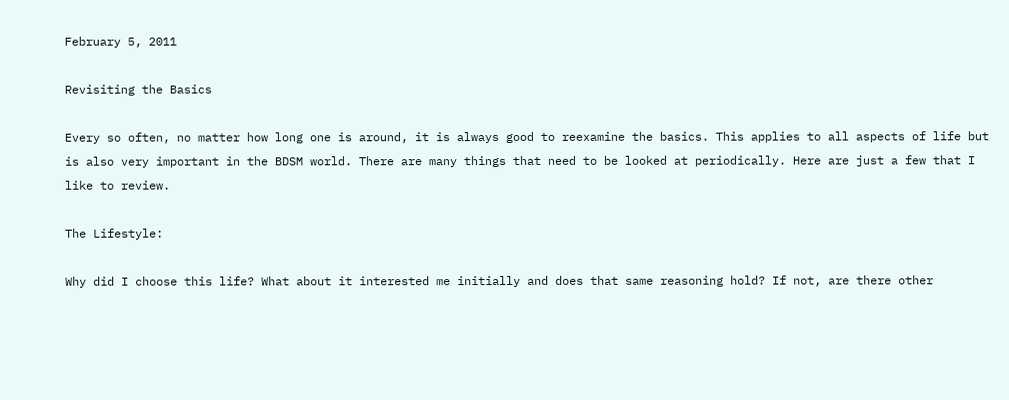February 5, 2011

Revisiting the Basics

Every so often, no matter how long one is around, it is always good to reexamine the basics. This applies to all aspects of life but is also very important in the BDSM world. There are many things that need to be looked at periodically. Here are just a few that I like to review.

The Lifestyle:

Why did I choose this life? What about it interested me initially and does that same reasoning hold? If not, are there other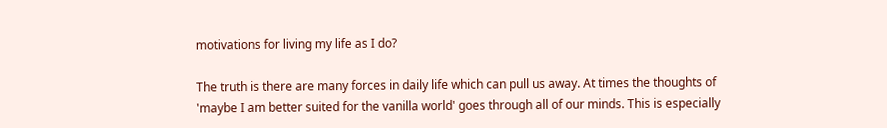motivations for living my life as I do?

The truth is there are many forces in daily life which can pull us away. At times the thoughts of 'maybe I am better suited for the vanilla world' goes through all of our minds. This is especially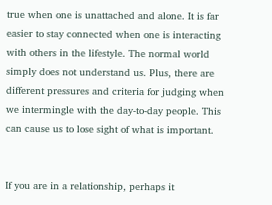true when one is unattached and alone. It is far easier to stay connected when one is interacting with others in the lifestyle. The normal world simply does not understand us. Plus, there are different pressures and criteria for judging when we intermingle with the day-to-day people. This can cause us to lose sight of what is important.


If you are in a relationship, perhaps it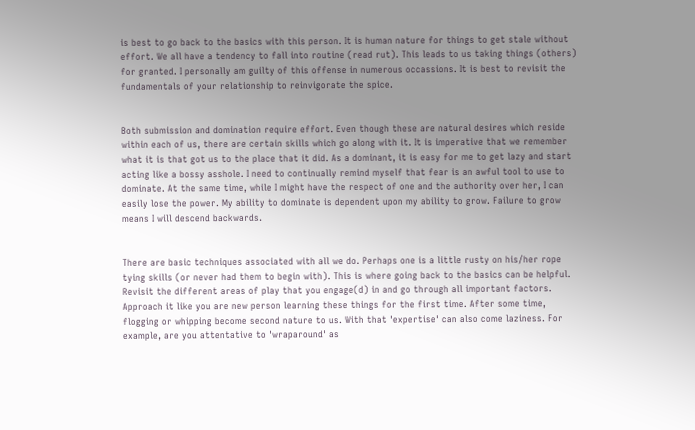is best to go back to the basics with this person. It is human nature for things to get stale without effort. We all have a tendency to fall into routine (read rut). This leads to us taking things (others) for granted. I personally am guilty of this offense in numerous occassions. It is best to revisit the fundamentals of your relationship to reinvigorate the spice.


Both submission and domination require effort. Even though these are natural desires which reside within each of us, there are certain skills which go along with it. It is imperative that we remember what it is that got us to the place that it did. As a dominant, it is easy for me to get lazy and start acting like a bossy asshole. I need to continually remind myself that fear is an awful tool to use to dominate. At the same time, while I might have the respect of one and the authority over her, I can easily lose the power. My ability to dominate is dependent upon my ability to grow. Failure to grow means I will descend backwards.


There are basic techniques associated with all we do. Perhaps one is a little rusty on his/her rope tying skills (or never had them to begin with). This is where going back to the basics can be helpful. Revisit the different areas of play that you engage(d) in and go through all important factors. Approach it like you are new person learning these things for the first time. After some time, flogging or whipping become second nature to us. With that 'expertise' can also come laziness. For example, are you attentative to 'wraparound' as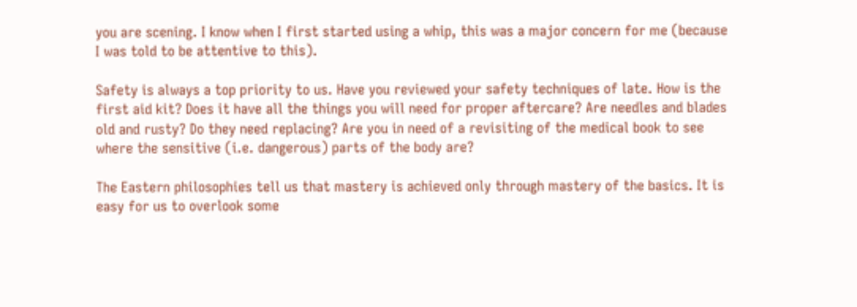you are scening. I know when I first started using a whip, this was a major concern for me (because I was told to be attentive to this).

Safety is always a top priority to us. Have you reviewed your safety techniques of late. How is the first aid kit? Does it have all the things you will need for proper aftercare? Are needles and blades old and rusty? Do they need replacing? Are you in need of a revisiting of the medical book to see where the sensitive (i.e. dangerous) parts of the body are?

The Eastern philosophies tell us that mastery is achieved only through mastery of the basics. It is easy for us to overlook some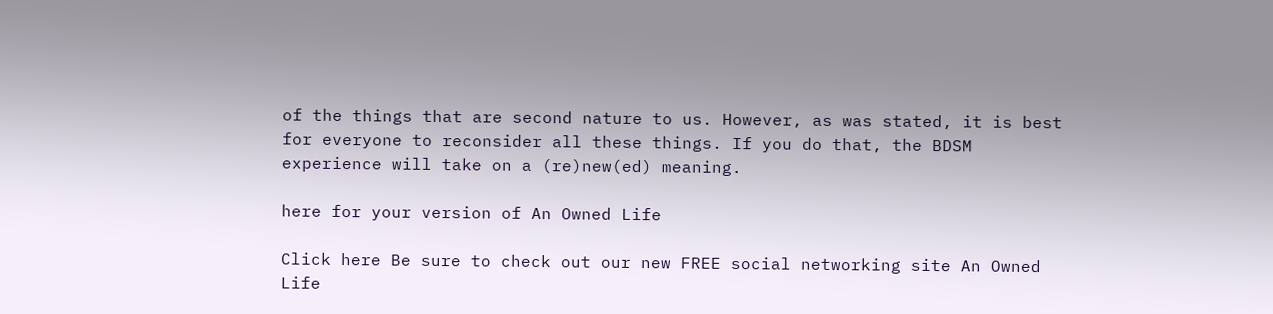of the things that are second nature to us. However, as was stated, it is best for everyone to reconsider all these things. If you do that, the BDSM experience will take on a (re)new(ed) meaning.

here for your version of An Owned Life

Click here Be sure to check out our new FREE social networking site An Owned Life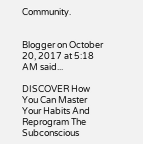Community.


Blogger on October 20, 2017 at 5:18 AM said...

DISCOVER How You Can Master Your Habits And Reprogram The Subconscious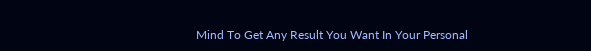Mind To Get Any Result You Want In Your Personal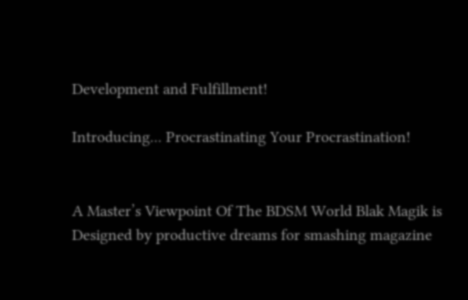Development and Fulfillment!

Introducing... Procrastinating Your Procrastination!


A Master’s Viewpoint Of The BDSM World Blak Magik is Designed by productive dreams for smashing magazine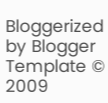Bloggerized by Blogger Template © 2009